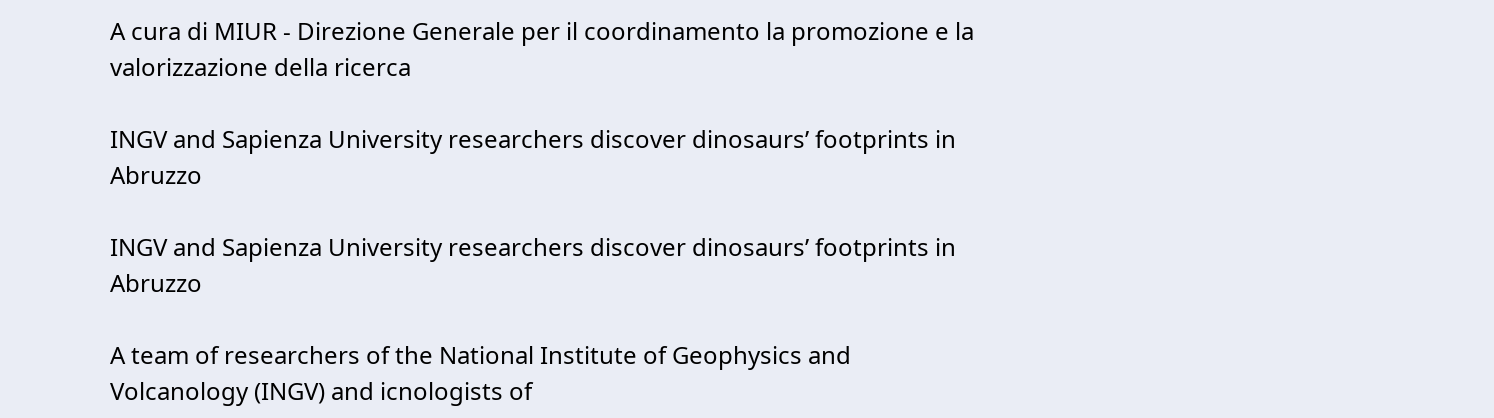A cura di MIUR - Direzione Generale per il coordinamento la promozione e la valorizzazione della ricerca

INGV and Sapienza University researchers discover dinosaurs’ footprints in Abruzzo

INGV and Sapienza University researchers discover dinosaurs’ footprints in Abruzzo

A team of researchers of the National Institute of Geophysics and Volcanology (INGV) and icnologists of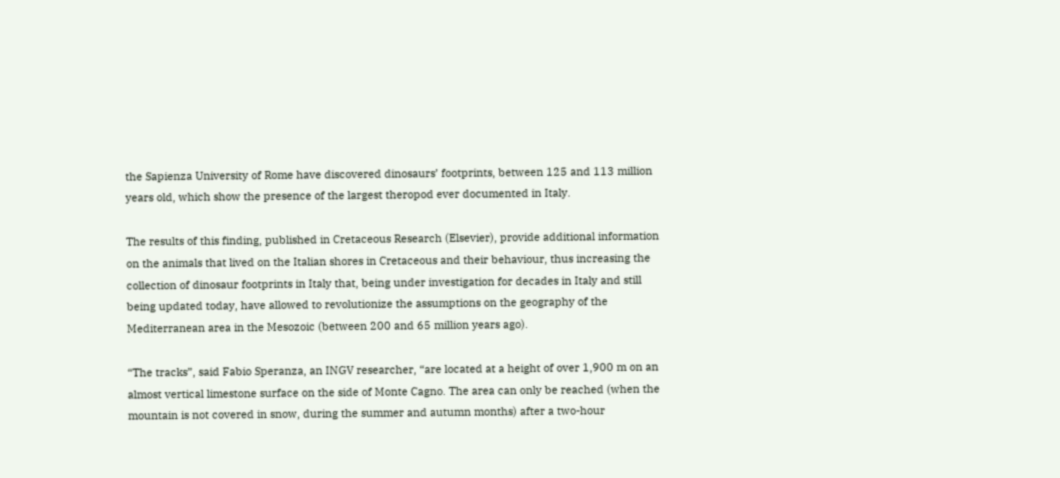the Sapienza University of Rome have discovered dinosaurs’ footprints, between 125 and 113 million years old, which show the presence of the largest theropod ever documented in Italy.

The results of this finding, published in Cretaceous Research (Elsevier), provide additional information on the animals that lived on the Italian shores in Cretaceous and their behaviour, thus increasing the collection of dinosaur footprints in Italy that, being under investigation for decades in Italy and still being updated today, have allowed to revolutionize the assumptions on the geography of the Mediterranean area in the Mesozoic (between 200 and 65 million years ago).

“The tracks”, said Fabio Speranza, an INGV researcher, “are located at a height of over 1,900 m on an almost vertical limestone surface on the side of Monte Cagno. The area can only be reached (when the mountain is not covered in snow, during the summer and autumn months) after a two-hour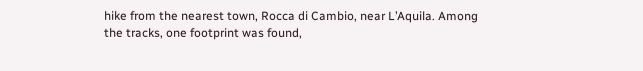hike from the nearest town, Rocca di Cambio, near L’Aquila. Among the tracks, one footprint was found,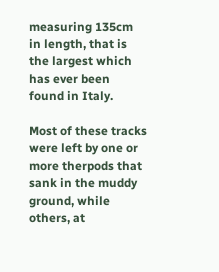measuring 135cm in length, that is the largest which has ever been found in Italy.

Most of these tracks were left by one or more therpods that sank in the muddy ground, while others, at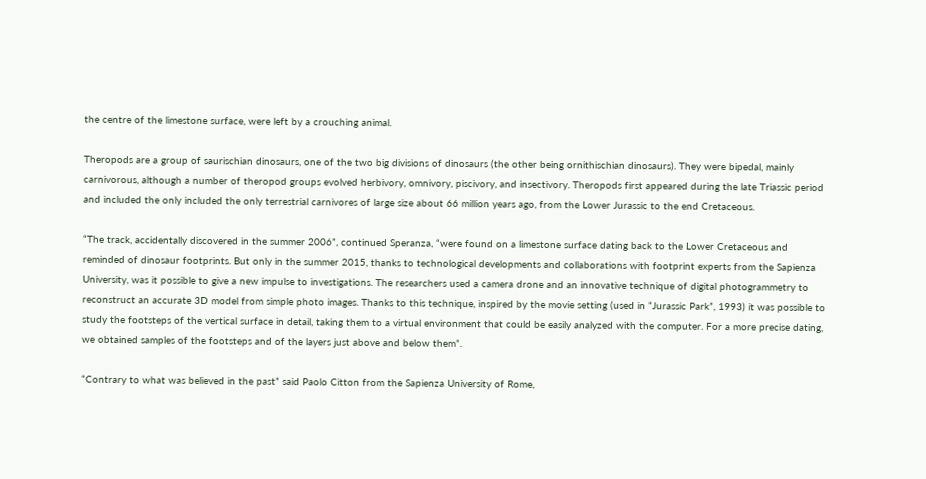the centre of the limestone surface, were left by a crouching animal.

Theropods are a group of saurischian dinosaurs, one of the two big divisions of dinosaurs (the other being ornithischian dinosaurs). They were bipedal, mainly carnivorous, although a number of theropod groups evolved herbivory, omnivory, piscivory, and insectivory. Theropods first appeared during the late Triassic period and included the only included the only terrestrial carnivores of large size about 66 million years ago, from the Lower Jurassic to the end Cretaceous.

“The track, accidentally discovered in the summer 2006”, continued Speranza, “were found on a limestone surface dating back to the Lower Cretaceous and reminded of dinosaur footprints. But only in the summer 2015, thanks to technological developments and collaborations with footprint experts from the Sapienza University, was it possible to give a new impulse to investigations. The researchers used a camera drone and an innovative technique of digital photogrammetry to reconstruct an accurate 3D model from simple photo images. Thanks to this technique, inspired by the movie setting (used in “Jurassic Park”, 1993) it was possible to study the footsteps of the vertical surface in detail, taking them to a virtual environment that could be easily analyzed with the computer. For a more precise dating, we obtained samples of the footsteps and of the layers just above and below them”.

“Contrary to what was believed in the past” said Paolo Citton from the Sapienza University of Rome,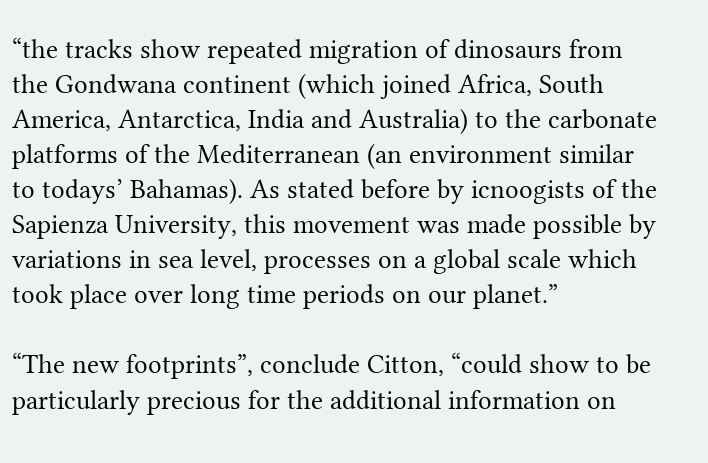“the tracks show repeated migration of dinosaurs from the Gondwana continent (which joined Africa, South America, Antarctica, India and Australia) to the carbonate platforms of the Mediterranean (an environment similar to todays’ Bahamas). As stated before by icnoogists of the Sapienza University, this movement was made possible by variations in sea level, processes on a global scale which took place over long time periods on our planet.”

“The new footprints”, conclude Citton, “could show to be particularly precious for the additional information on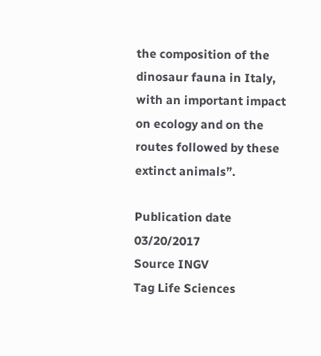the composition of the dinosaur fauna in Italy, with an important impact on ecology and on the routes followed by these extinct animals”.

Publication date 03/20/2017
Source INGV
Tag Life Sciences